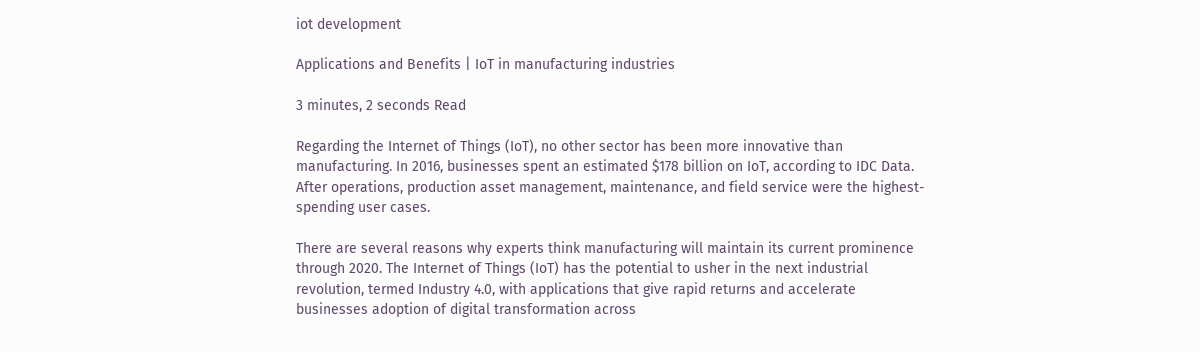iot development

Applications and Benefits | IoT in manufacturing industries

3 minutes, 2 seconds Read

Regarding the Internet of Things (IoT), no other sector has been more innovative than manufacturing. In 2016, businesses spent an estimated $178 billion on IoT, according to IDC Data. After operations, production asset management, maintenance, and field service were the highest-spending user cases.

There are several reasons why experts think manufacturing will maintain its current prominence through 2020. The Internet of Things (IoT) has the potential to usher in the next industrial revolution, termed Industry 4.0, with applications that give rapid returns and accelerate businesses adoption of digital transformation across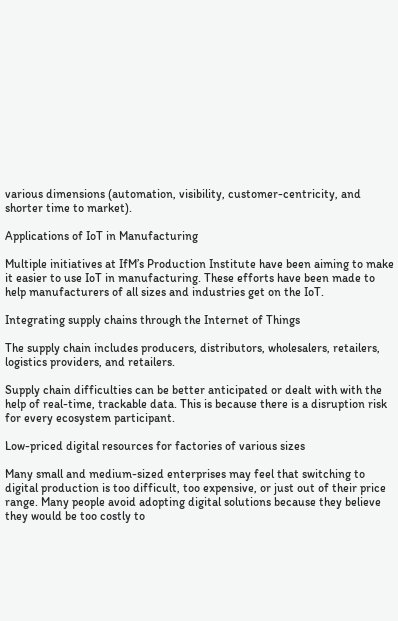various dimensions (automation, visibility, customer-centricity, and shorter time to market).

Applications of IoT in Manufacturing

Multiple initiatives at IfM’s Production Institute have been aiming to make it easier to use IoT in manufacturing. These efforts have been made to help manufacturers of all sizes and industries get on the IoT.

Integrating supply chains through the Internet of Things

The supply chain includes producers, distributors, wholesalers, retailers, logistics providers, and retailers.

Supply chain difficulties can be better anticipated or dealt with with the help of real-time, trackable data. This is because there is a disruption risk for every ecosystem participant.

Low-priced digital resources for factories of various sizes

Many small and medium-sized enterprises may feel that switching to digital production is too difficult, too expensive, or just out of their price range. Many people avoid adopting digital solutions because they believe they would be too costly to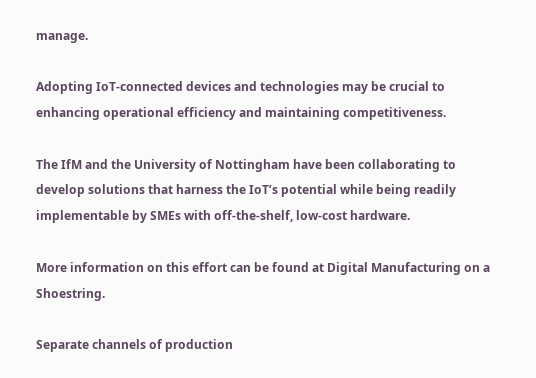manage.

Adopting IoT-connected devices and technologies may be crucial to enhancing operational efficiency and maintaining competitiveness.

The IfM and the University of Nottingham have been collaborating to develop solutions that harness the IoT’s potential while being readily implementable by SMEs with off-the-shelf, low-cost hardware.

More information on this effort can be found at Digital Manufacturing on a Shoestring.

Separate channels of production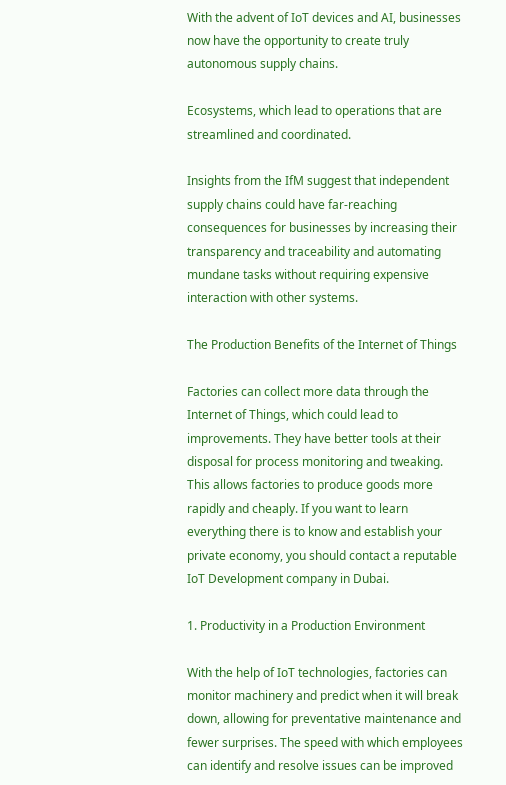With the advent of IoT devices and AI, businesses now have the opportunity to create truly autonomous supply chains.

Ecosystems, which lead to operations that are streamlined and coordinated.

Insights from the IfM suggest that independent supply chains could have far-reaching consequences for businesses by increasing their transparency and traceability and automating mundane tasks without requiring expensive interaction with other systems.

The Production Benefits of the Internet of Things

Factories can collect more data through the Internet of Things, which could lead to improvements. They have better tools at their disposal for process monitoring and tweaking. This allows factories to produce goods more rapidly and cheaply. If you want to learn everything there is to know and establish your private economy, you should contact a reputable IoT Development company in Dubai.

1. Productivity in a Production Environment

With the help of IoT technologies, factories can monitor machinery and predict when it will break down, allowing for preventative maintenance and fewer surprises. The speed with which employees can identify and resolve issues can be improved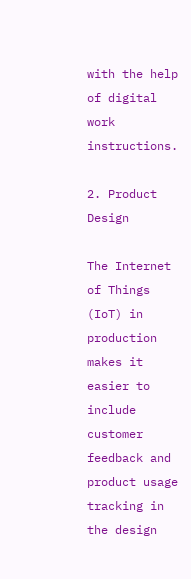with the help of digital work instructions.

2. Product Design

The Internet of Things (IoT) in production makes it easier to include customer feedback and product usage tracking in the design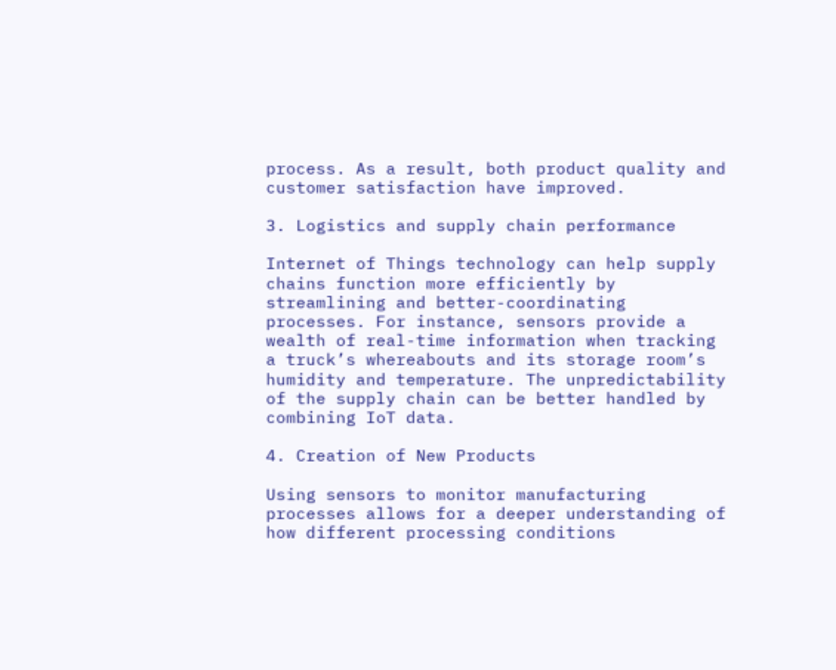process. As a result, both product quality and customer satisfaction have improved.

3. Logistics and supply chain performance

Internet of Things technology can help supply chains function more efficiently by streamlining and better-coordinating processes. For instance, sensors provide a wealth of real-time information when tracking a truck’s whereabouts and its storage room’s humidity and temperature. The unpredictability of the supply chain can be better handled by combining IoT data.

4. Creation of New Products

Using sensors to monitor manufacturing processes allows for a deeper understanding of how different processing conditions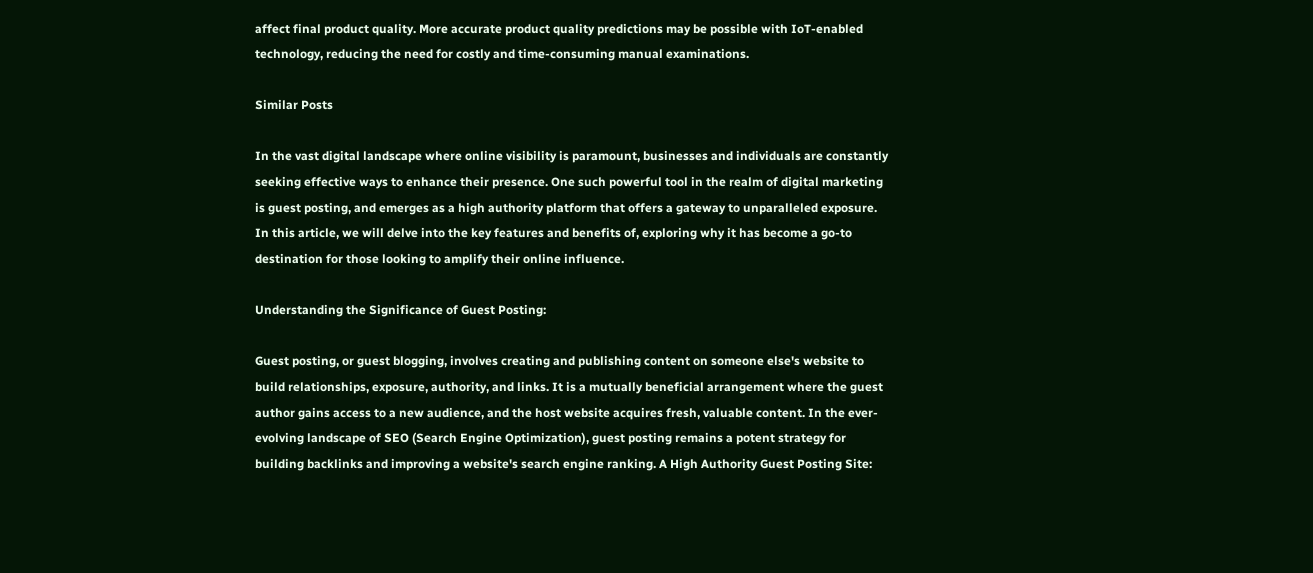affect final product quality. More accurate product quality predictions may be possible with IoT-enabled technology, reducing the need for costly and time-consuming manual examinations.

Similar Posts

In the vast digital landscape where online visibility is paramount, businesses and individuals are constantly seeking effective ways to enhance their presence. One such powerful tool in the realm of digital marketing is guest posting, and emerges as a high authority platform that offers a gateway to unparalleled exposure. In this article, we will delve into the key features and benefits of, exploring why it has become a go-to destination for those looking to amplify their online influence.

Understanding the Significance of Guest Posting:

Guest posting, or guest blogging, involves creating and publishing content on someone else's website to build relationships, exposure, authority, and links. It is a mutually beneficial arrangement where the guest author gains access to a new audience, and the host website acquires fresh, valuable content. In the ever-evolving landscape of SEO (Search Engine Optimization), guest posting remains a potent strategy for building backlinks and improving a website's search engine ranking. A High Authority Guest Posting Site: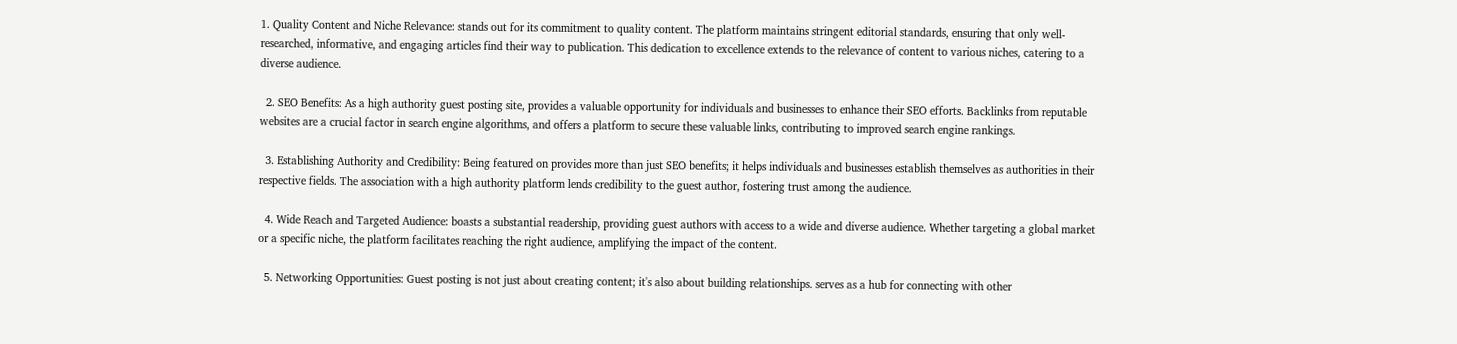1. Quality Content and Niche Relevance: stands out for its commitment to quality content. The platform maintains stringent editorial standards, ensuring that only well-researched, informative, and engaging articles find their way to publication. This dedication to excellence extends to the relevance of content to various niches, catering to a diverse audience.

  2. SEO Benefits: As a high authority guest posting site, provides a valuable opportunity for individuals and businesses to enhance their SEO efforts. Backlinks from reputable websites are a crucial factor in search engine algorithms, and offers a platform to secure these valuable links, contributing to improved search engine rankings.

  3. Establishing Authority and Credibility: Being featured on provides more than just SEO benefits; it helps individuals and businesses establish themselves as authorities in their respective fields. The association with a high authority platform lends credibility to the guest author, fostering trust among the audience.

  4. Wide Reach and Targeted Audience: boasts a substantial readership, providing guest authors with access to a wide and diverse audience. Whether targeting a global market or a specific niche, the platform facilitates reaching the right audience, amplifying the impact of the content.

  5. Networking Opportunities: Guest posting is not just about creating content; it's also about building relationships. serves as a hub for connecting with other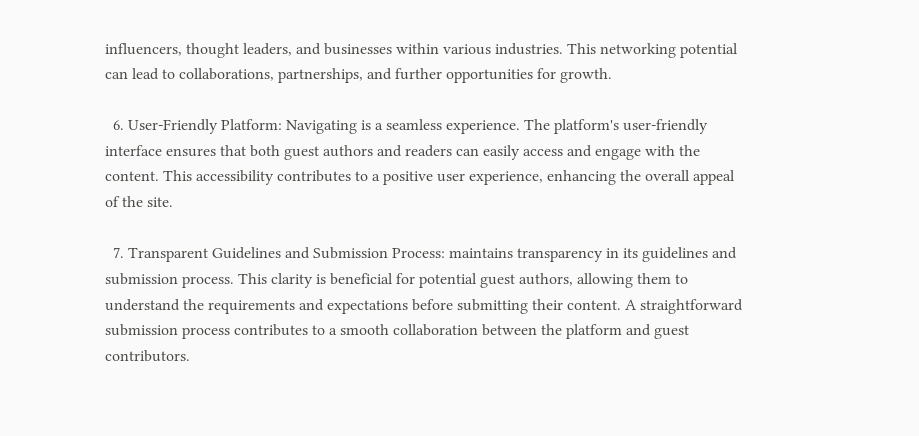influencers, thought leaders, and businesses within various industries. This networking potential can lead to collaborations, partnerships, and further opportunities for growth.

  6. User-Friendly Platform: Navigating is a seamless experience. The platform's user-friendly interface ensures that both guest authors and readers can easily access and engage with the content. This accessibility contributes to a positive user experience, enhancing the overall appeal of the site.

  7. Transparent Guidelines and Submission Process: maintains transparency in its guidelines and submission process. This clarity is beneficial for potential guest authors, allowing them to understand the requirements and expectations before submitting their content. A straightforward submission process contributes to a smooth collaboration between the platform and guest contributors.